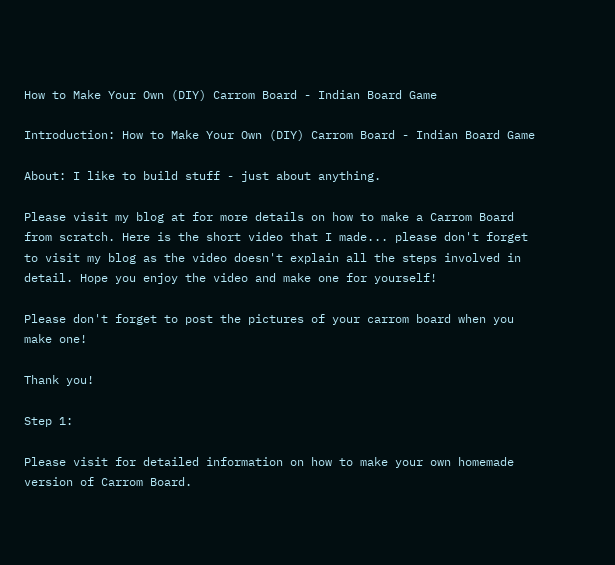How to Make Your Own (DIY) Carrom Board - Indian Board Game

Introduction: How to Make Your Own (DIY) Carrom Board - Indian Board Game

About: I like to build stuff - just about anything.

Please visit my blog at for more details on how to make a Carrom Board from scratch. Here is the short video that I made... please don't forget to visit my blog as the video doesn't explain all the steps involved in detail. Hope you enjoy the video and make one for yourself!

Please don't forget to post the pictures of your carrom board when you make one!

Thank you!

Step 1:

Please visit for detailed information on how to make your own homemade version of Carrom Board.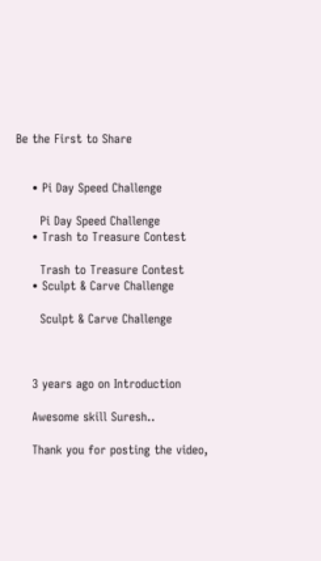Be the First to Share


    • Pi Day Speed Challenge

      Pi Day Speed Challenge
    • Trash to Treasure Contest

      Trash to Treasure Contest
    • Sculpt & Carve Challenge

      Sculpt & Carve Challenge



    3 years ago on Introduction

    Awesome skill Suresh..

    Thank you for posting the video,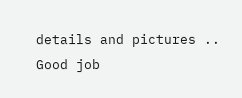details and pictures .. Good job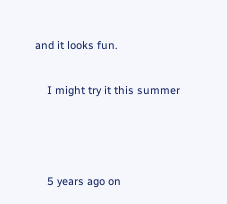and it looks fun.

    I might try it this summer



    5 years ago on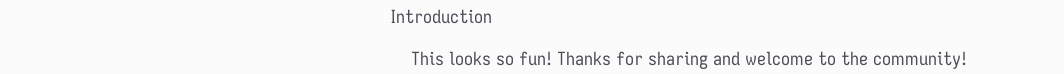Introduction

    This looks so fun! Thanks for sharing and welcome to the community!